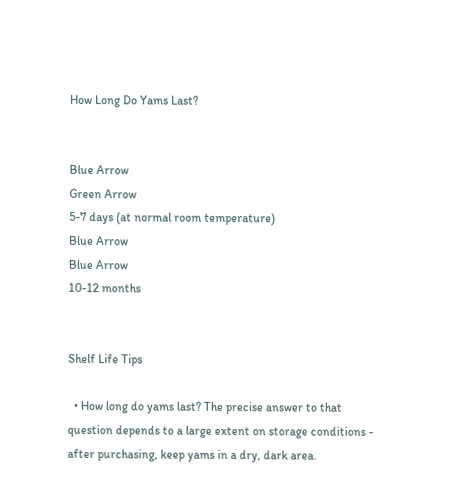How Long Do Yams Last?


Blue Arrow
Green Arrow
5-7 days (at normal room temperature)
Blue Arrow
Blue Arrow
10-12 months


Shelf Life Tips

  • How long do yams last? The precise answer to that question depends to a large extent on storage conditions - after purchasing, keep yams in a dry, dark area.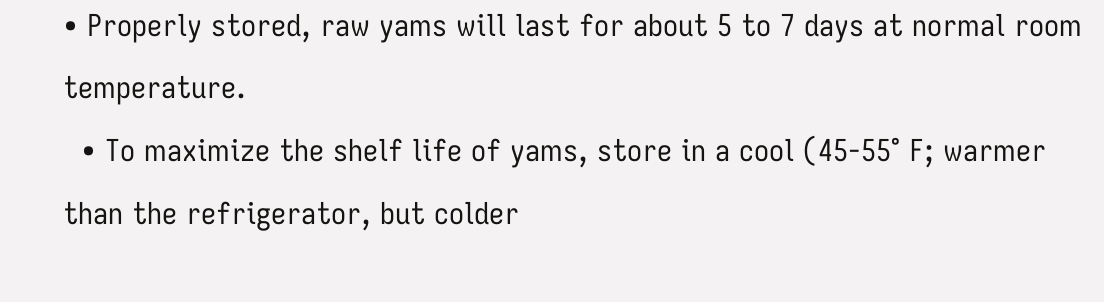• Properly stored, raw yams will last for about 5 to 7 days at normal room temperature.
  • To maximize the shelf life of yams, store in a cool (45-55° F; warmer than the refrigerator, but colder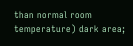than normal room temperature) dark area;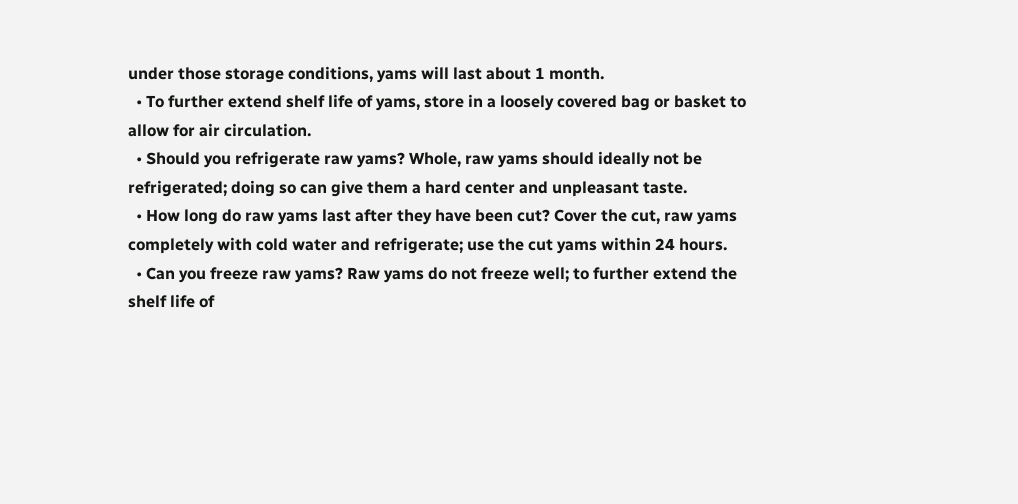under those storage conditions, yams will last about 1 month.
  • To further extend shelf life of yams, store in a loosely covered bag or basket to allow for air circulation.
  • Should you refrigerate raw yams? Whole, raw yams should ideally not be refrigerated; doing so can give them a hard center and unpleasant taste.
  • How long do raw yams last after they have been cut? Cover the cut, raw yams completely with cold water and refrigerate; use the cut yams within 24 hours.
  • Can you freeze raw yams? Raw yams do not freeze well; to further extend the shelf life of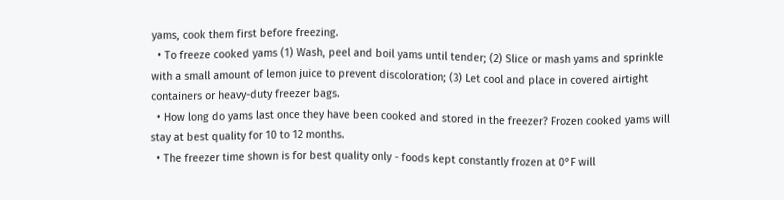yams, cook them first before freezing.
  • To freeze cooked yams (1) Wash, peel and boil yams until tender; (2) Slice or mash yams and sprinkle with a small amount of lemon juice to prevent discoloration; (3) Let cool and place in covered airtight containers or heavy-duty freezer bags.
  • How long do yams last once they have been cooked and stored in the freezer? Frozen cooked yams will stay at best quality for 10 to 12 months.
  • The freezer time shown is for best quality only - foods kept constantly frozen at 0°F will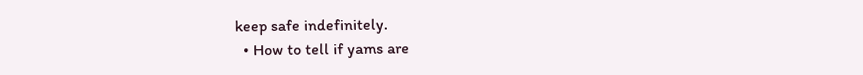keep safe indefinitely.
  • How to tell if yams are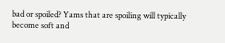bad or spoiled? Yams that are spoiling will typically become soft and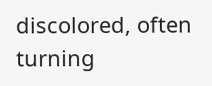discolored, often turning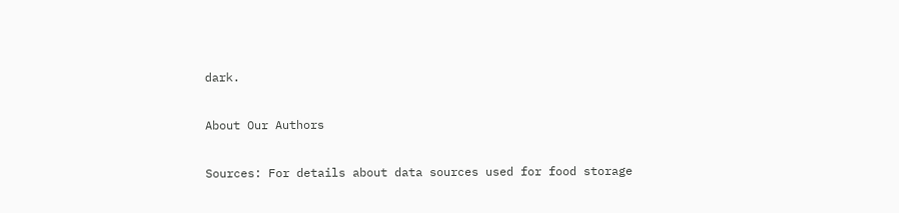dark.

About Our Authors

Sources: For details about data sources used for food storage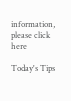information, please click here

Today's Tips